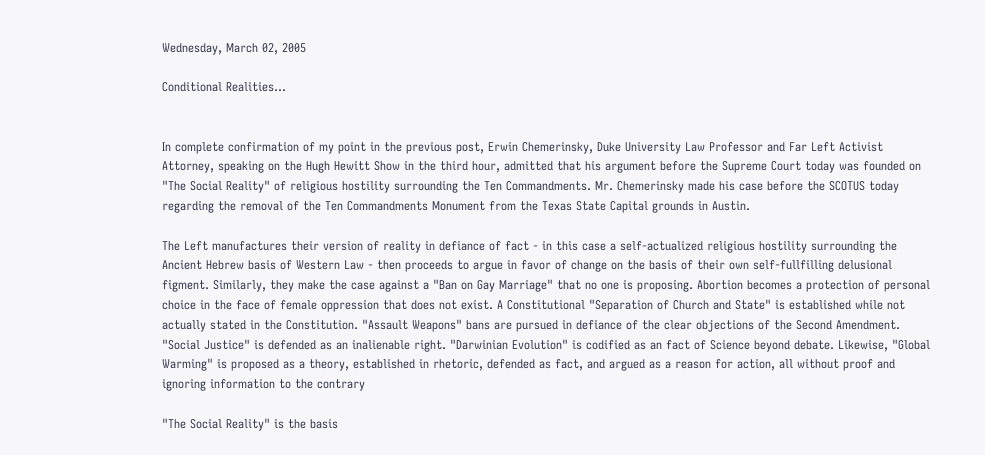Wednesday, March 02, 2005

Conditional Realities...


In complete confirmation of my point in the previous post, Erwin Chemerinsky, Duke University Law Professor and Far Left Activist Attorney, speaking on the Hugh Hewitt Show in the third hour, admitted that his argument before the Supreme Court today was founded on "The Social Reality" of religious hostility surrounding the Ten Commandments. Mr. Chemerinsky made his case before the SCOTUS today regarding the removal of the Ten Commandments Monument from the Texas State Capital grounds in Austin.

The Left manufactures their version of reality in defiance of fact - in this case a self-actualized religious hostility surrounding the Ancient Hebrew basis of Western Law - then proceeds to argue in favor of change on the basis of their own self-fullfilling delusional figment. Similarly, they make the case against a "Ban on Gay Marriage" that no one is proposing. Abortion becomes a protection of personal choice in the face of female oppression that does not exist. A Constitutional "Separation of Church and State" is established while not actually stated in the Constitution. "Assault Weapons" bans are pursued in defiance of the clear objections of the Second Amendment. "Social Justice" is defended as an inalienable right. "Darwinian Evolution" is codified as an fact of Science beyond debate. Likewise, "Global Warming" is proposed as a theory, established in rhetoric, defended as fact, and argued as a reason for action, all without proof and ignoring information to the contrary

"The Social Reality" is the basis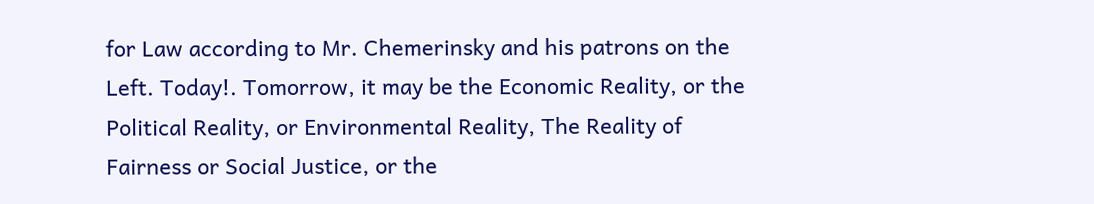for Law according to Mr. Chemerinsky and his patrons on the Left. Today!. Tomorrow, it may be the Economic Reality, or the Political Reality, or Environmental Reality, The Reality of Fairness or Social Justice, or the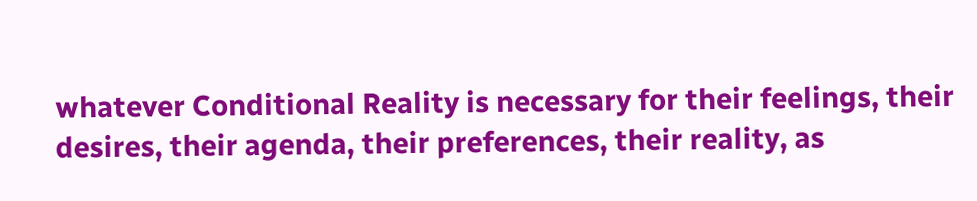whatever Conditional Reality is necessary for their feelings, their desires, their agenda, their preferences, their reality, as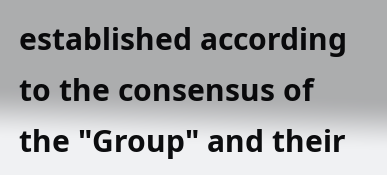established according to the consensus of the "Group" and their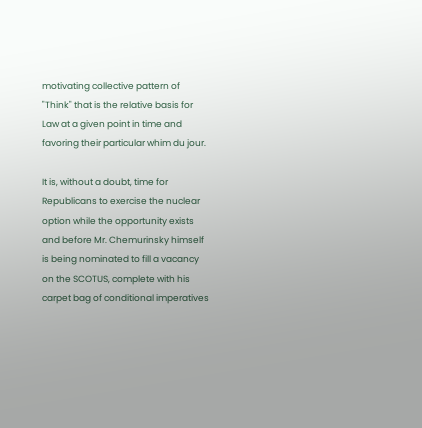motivating collective pattern of "Think" that is the relative basis for Law at a given point in time and favoring their particular whim du jour.

It is, without a doubt, time for Republicans to exercise the nuclear option while the opportunity exists and before Mr. Chemurinsky himself is being nominated to fill a vacancy on the SCOTUS, complete with his carpet bag of conditional imperatives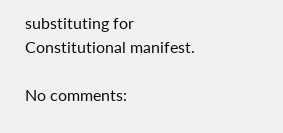substituting for Constitutional manifest.

No comments: